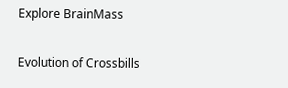Explore BrainMass

Evolution of Crossbills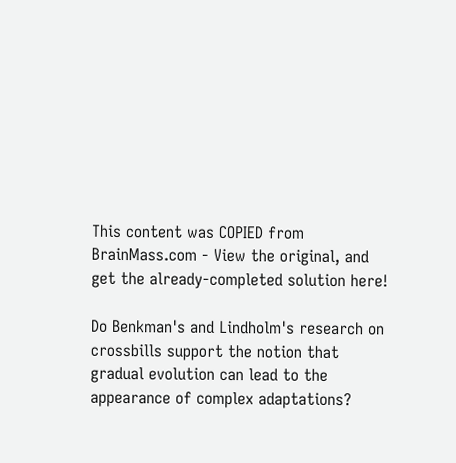This content was COPIED from BrainMass.com - View the original, and get the already-completed solution here!

Do Benkman's and Lindholm's research on crossbills support the notion that gradual evolution can lead to the appearance of complex adaptations?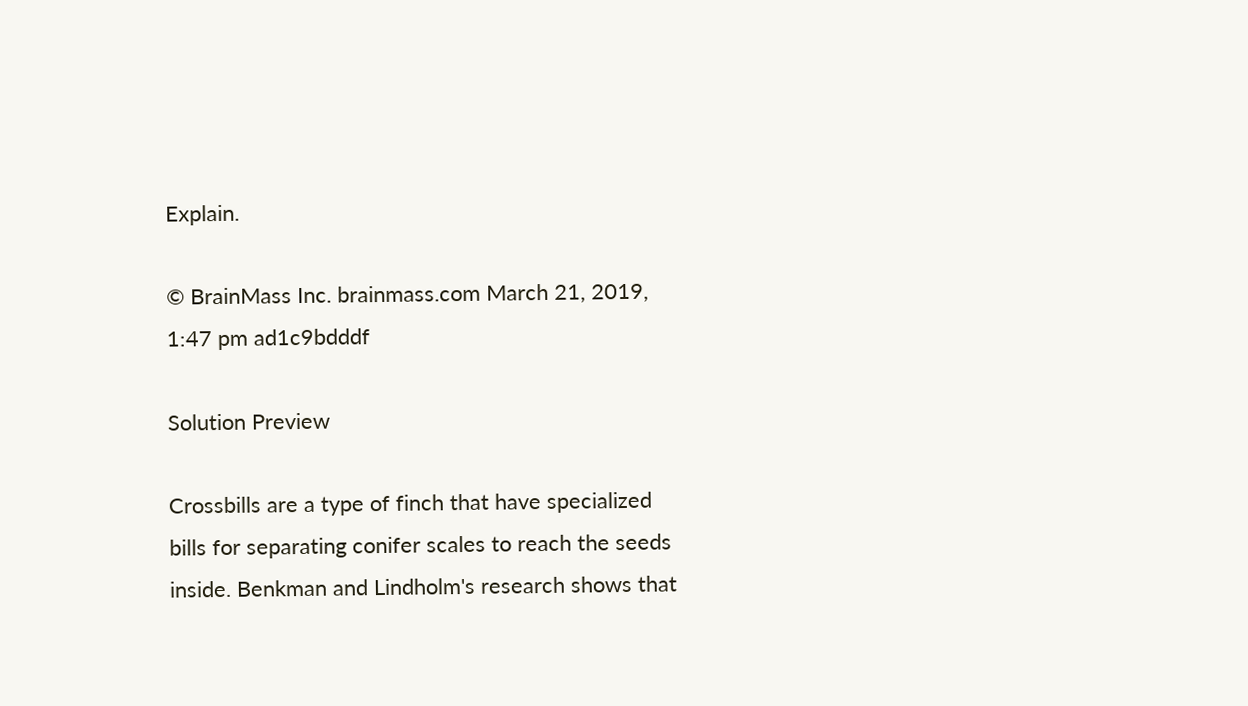Explain.

© BrainMass Inc. brainmass.com March 21, 2019, 1:47 pm ad1c9bdddf

Solution Preview

Crossbills are a type of finch that have specialized bills for separating conifer scales to reach the seeds inside. Benkman and Lindholm's research shows that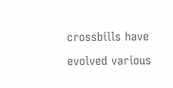crossbills have evolved various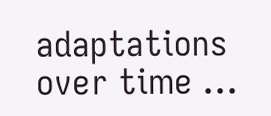adaptations over time ...